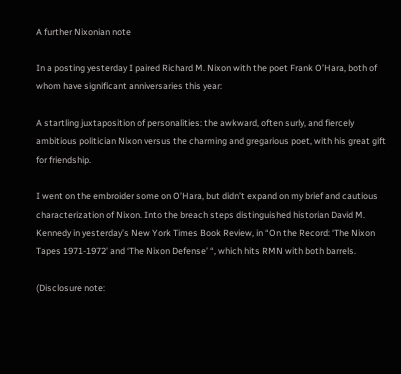A further Nixonian note

In a posting yesterday I paired Richard M. Nixon with the poet Frank O’Hara, both of whom have significant anniversaries this year:

A startling juxtaposition of personalities: the awkward, often surly, and fiercely ambitious politician Nixon versus the charming and gregarious poet, with his great gift for friendship.

I went on the embroider some on O’Hara, but didn’t expand on my brief and cautious characterization of Nixon. Into the breach steps distinguished historian David M. Kennedy in yesterday’s New York Times Book Review, in “On the Record: ‘The Nixon Tapes 1971-1972’ and ‘The Nixon Defense’ “, which hits RMN with both barrels.

(Disclosure note: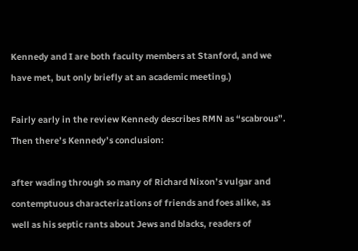Kennedy and I are both faculty members at Stanford, and we have met, but only briefly at an academic meeting.)

Fairly early in the review Kennedy describes RMN as “scabrous”. Then there’s Kennedy’s conclusion:

after wading through so many of Richard Nixon’s vulgar and contemptuous characterizations of friends and foes alike, as well as his septic rants about Jews and blacks, readers of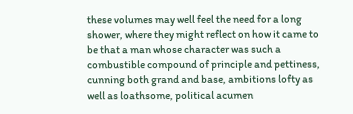these volumes may well feel the need for a long shower, where they might reflect on how it came to be that a man whose character was such a combustible compound of principle and pettiness, cunning both grand and base, ambitions lofty as well as loathsome, political acumen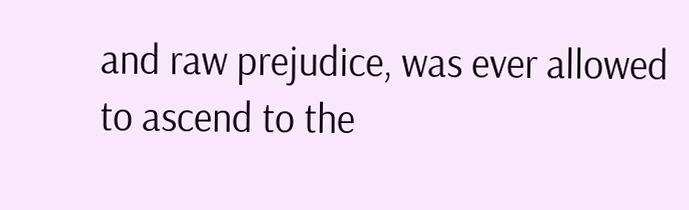and raw prejudice, was ever allowed to ascend to the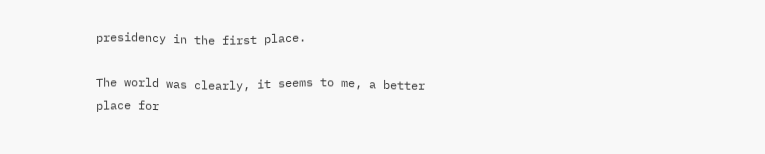presidency in the first place.

The world was clearly, it seems to me, a better place for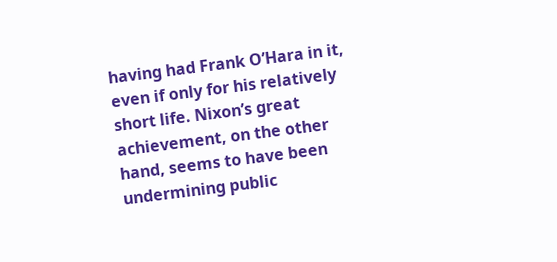having had Frank O’Hara in it, even if only for his relatively short life. Nixon’s great achievement, on the other hand, seems to have been undermining public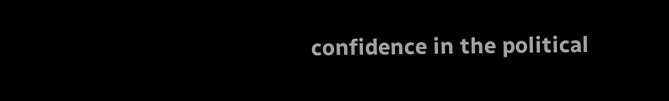confidence in the political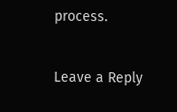process.

Leave a Reply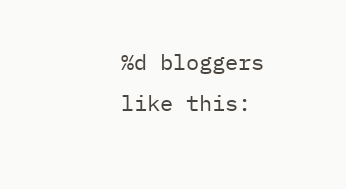%d bloggers like this: